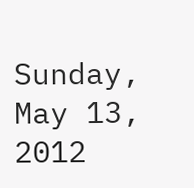Sunday, May 13, 2012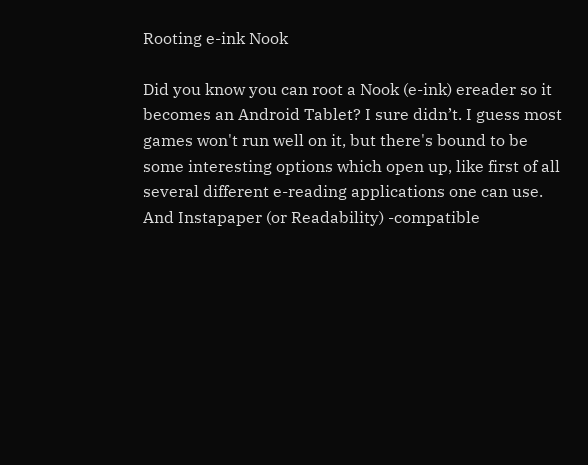Rooting e-ink Nook

Did you know you can root a Nook (e-ink) ereader so it becomes an Android Tablet? I sure didn’t. I guess most games won't run well on it, but there's bound to be some interesting options which open up, like first of all several different e-reading applications one can use. And Instapaper (or Readability) -compatible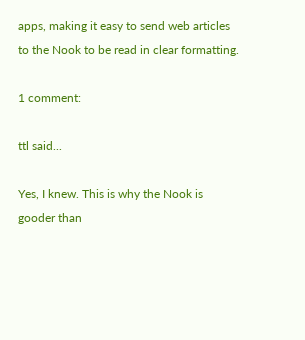apps, making it easy to send web articles to the Nook to be read in clear formatting.

1 comment:

ttl said...

Yes, I knew. This is why the Nook is gooder than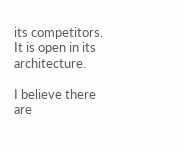its competitors. It is open in its architecture.

I believe there are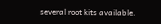several root kits available.